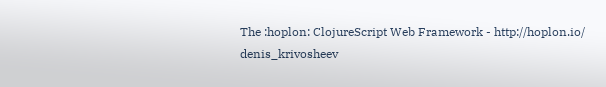The :hoplon: ClojureScript Web Framework - http://hoplon.io/
denis_krivosheev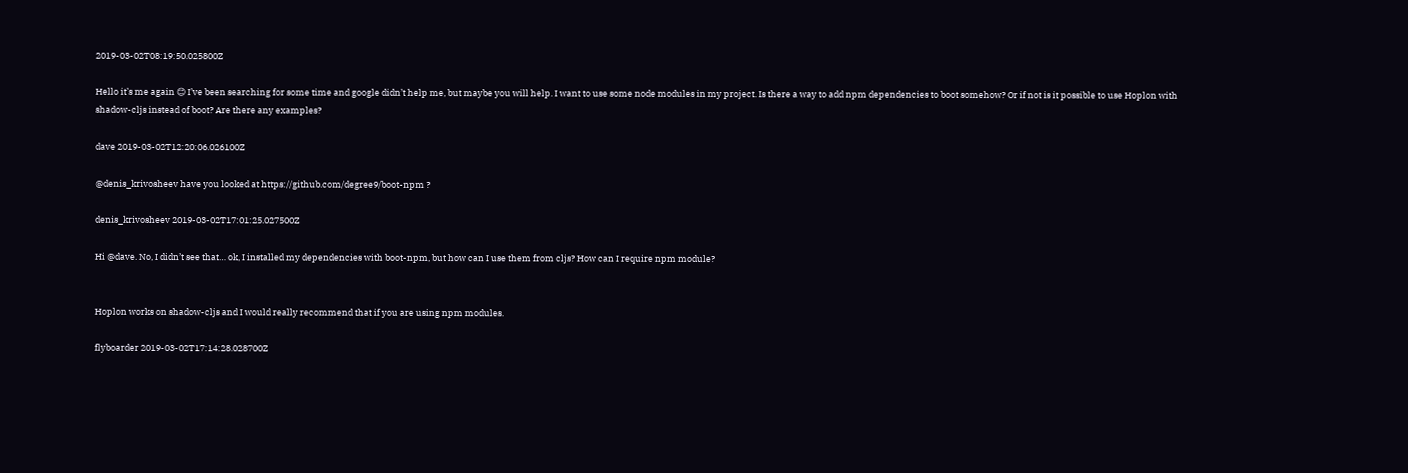2019-03-02T08:19:50.025800Z

Hello it’s me again 😊 I’ve been searching for some time and google didn’t help me, but maybe you will help. I want to use some node modules in my project. Is there a way to add npm dependencies to boot somehow? Or if not is it possible to use Hoplon with shadow-cljs instead of boot? Are there any examples?

dave 2019-03-02T12:20:06.026100Z

@denis_krivosheev have you looked at https://github.com/degree9/boot-npm ?

denis_krivosheev 2019-03-02T17:01:25.027500Z

Hi @dave. No, I didn’t see that… ok, I installed my dependencies with boot-npm, but how can I use them from cljs? How can I require npm module?


Hoplon works on shadow-cljs and I would really recommend that if you are using npm modules.

flyboarder 2019-03-02T17:14:28.028700Z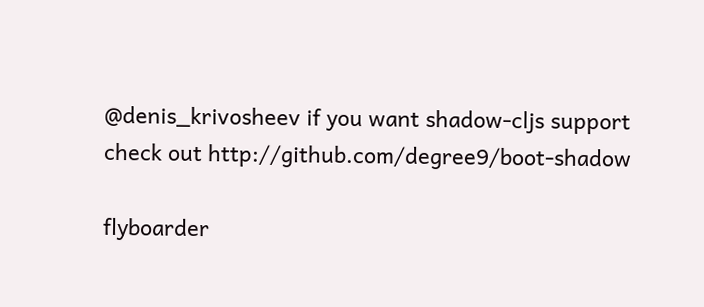@denis_krivosheev if you want shadow-cljs support check out http://github.com/degree9/boot-shadow

flyboarder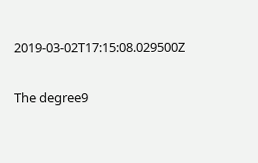2019-03-02T17:15:08.029500Z

The degree9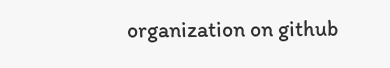organization on github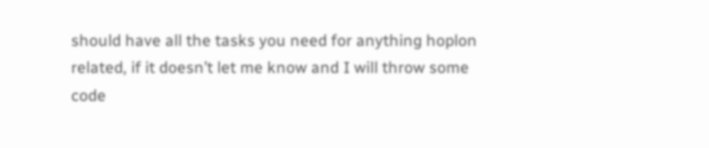should have all the tasks you need for anything hoplon related, if it doesn’t let me know and I will throw some code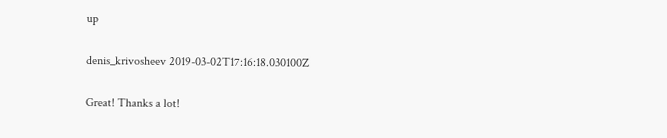up

denis_krivosheev 2019-03-02T17:16:18.030100Z

Great! Thanks a lot!